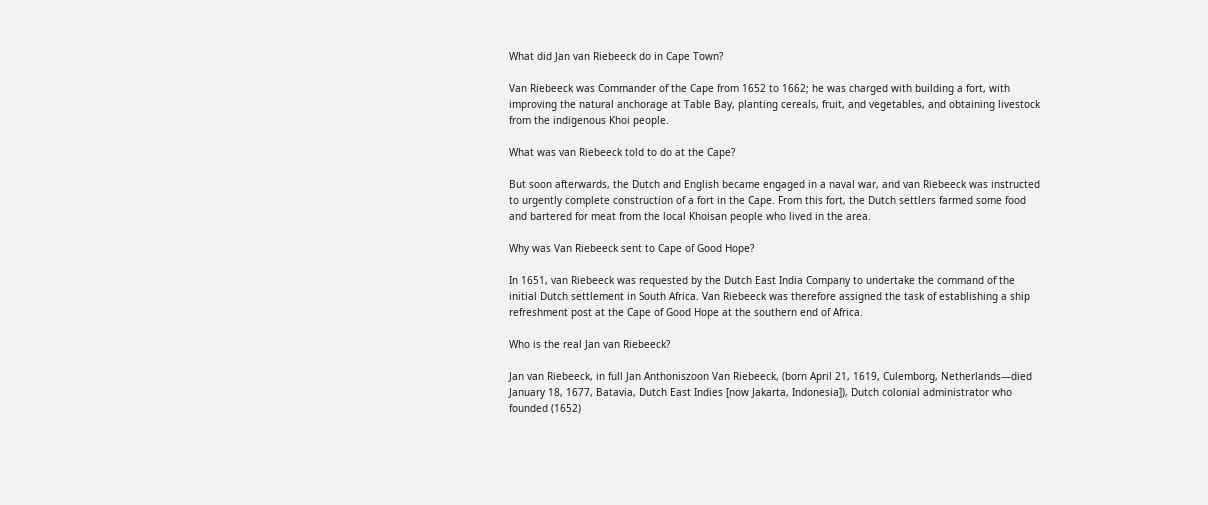What did Jan van Riebeeck do in Cape Town?

Van Riebeeck was Commander of the Cape from 1652 to 1662; he was charged with building a fort, with improving the natural anchorage at Table Bay, planting cereals, fruit, and vegetables, and obtaining livestock from the indigenous Khoi people.

What was van Riebeeck told to do at the Cape?

But soon afterwards, the Dutch and English became engaged in a naval war, and van Riebeeck was instructed to urgently complete construction of a fort in the Cape. From this fort, the Dutch settlers farmed some food and bartered for meat from the local Khoisan people who lived in the area.

Why was Van Riebeeck sent to Cape of Good Hope?

In 1651, van Riebeeck was requested by the Dutch East India Company to undertake the command of the initial Dutch settlement in South Africa. Van Riebeeck was therefore assigned the task of establishing a ship refreshment post at the Cape of Good Hope at the southern end of Africa.

Who is the real Jan van Riebeeck?

Jan van Riebeeck, in full Jan Anthoniszoon Van Riebeeck, (born April 21, 1619, Culemborg, Netherlands—died January 18, 1677, Batavia, Dutch East Indies [now Jakarta, Indonesia]), Dutch colonial administrator who founded (1652)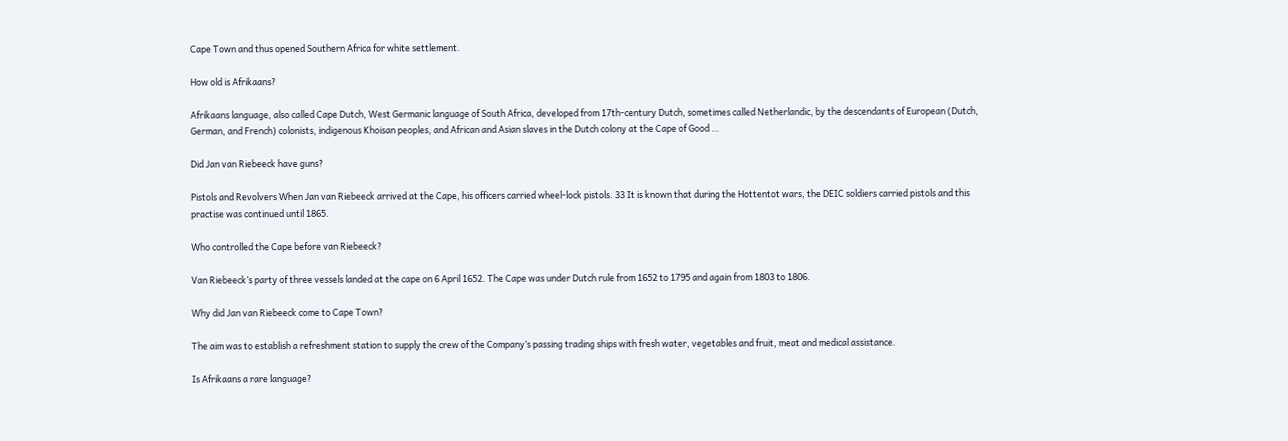Cape Town and thus opened Southern Africa for white settlement.

How old is Afrikaans?

Afrikaans language, also called Cape Dutch, West Germanic language of South Africa, developed from 17th-century Dutch, sometimes called Netherlandic, by the descendants of European (Dutch, German, and French) colonists, indigenous Khoisan peoples, and African and Asian slaves in the Dutch colony at the Cape of Good …

Did Jan van Riebeeck have guns?

Pistols and Revolvers When Jan van Riebeeck arrived at the Cape, his officers carried wheel-lock pistols. 33 It is known that during the Hottentot wars, the DEIC soldiers carried pistols and this practise was continued until 1865.

Who controlled the Cape before van Riebeeck?

Van Riebeeck’s party of three vessels landed at the cape on 6 April 1652. The Cape was under Dutch rule from 1652 to 1795 and again from 1803 to 1806.

Why did Jan van Riebeeck come to Cape Town?

The aim was to establish a refreshment station to supply the crew of the Company’s passing trading ships with fresh water, vegetables and fruit, meat and medical assistance.

Is Afrikaans a rare language?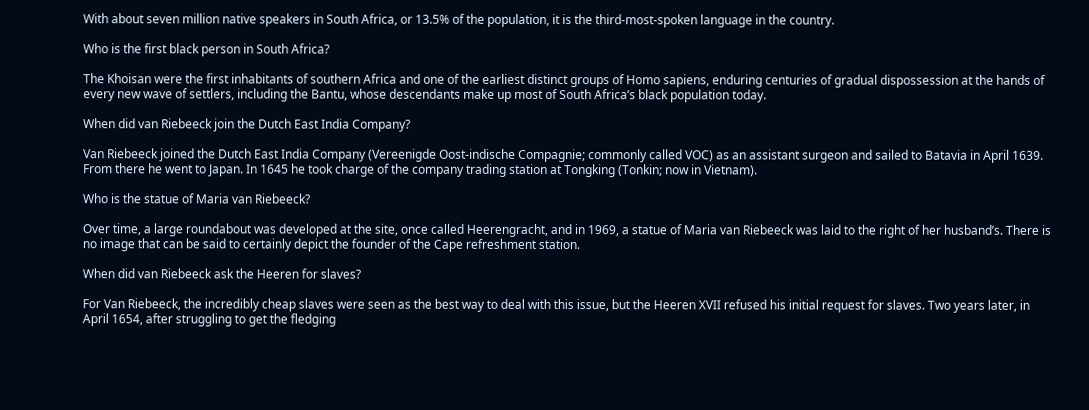With about seven million native speakers in South Africa, or 13.5% of the population, it is the third-most-spoken language in the country.

Who is the first black person in South Africa?

The Khoisan were the first inhabitants of southern Africa and one of the earliest distinct groups of Homo sapiens, enduring centuries of gradual dispossession at the hands of every new wave of settlers, including the Bantu, whose descendants make up most of South Africa’s black population today.

When did van Riebeeck join the Dutch East India Company?

Van Riebeeck joined the Dutch East India Company (Vereenigde Oost-indische Compagnie; commonly called VOC) as an assistant surgeon and sailed to Batavia in April 1639. From there he went to Japan. In 1645 he took charge of the company trading station at Tongking (Tonkin; now in Vietnam).

Who is the statue of Maria van Riebeeck?

Over time, a large roundabout was developed at the site, once called Heerengracht, and in 1969, a statue of Maria van Riebeeck was laid to the right of her husband’s. There is no image that can be said to certainly depict the founder of the Cape refreshment station.

When did van Riebeeck ask the Heeren for slaves?

For Van Riebeeck, the incredibly cheap slaves were seen as the best way to deal with this issue, but the Heeren XVII refused his initial request for slaves. Two years later, in April 1654, after struggling to get the fledging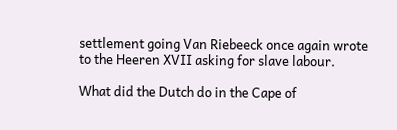settlement going Van Riebeeck once again wrote to the Heeren XVII asking for slave labour.

What did the Dutch do in the Cape of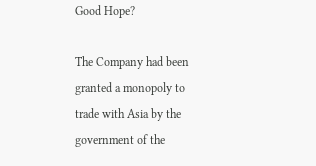Good Hope?

The Company had been granted a monopoly to trade with Asia by the government of the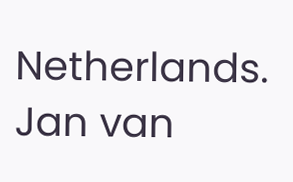Netherlands. Jan van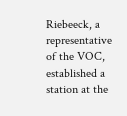Riebeeck, a representative of the VOC, established a station at the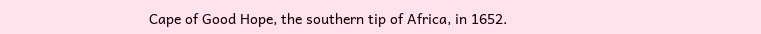Cape of Good Hope, the southern tip of Africa, in 1652.